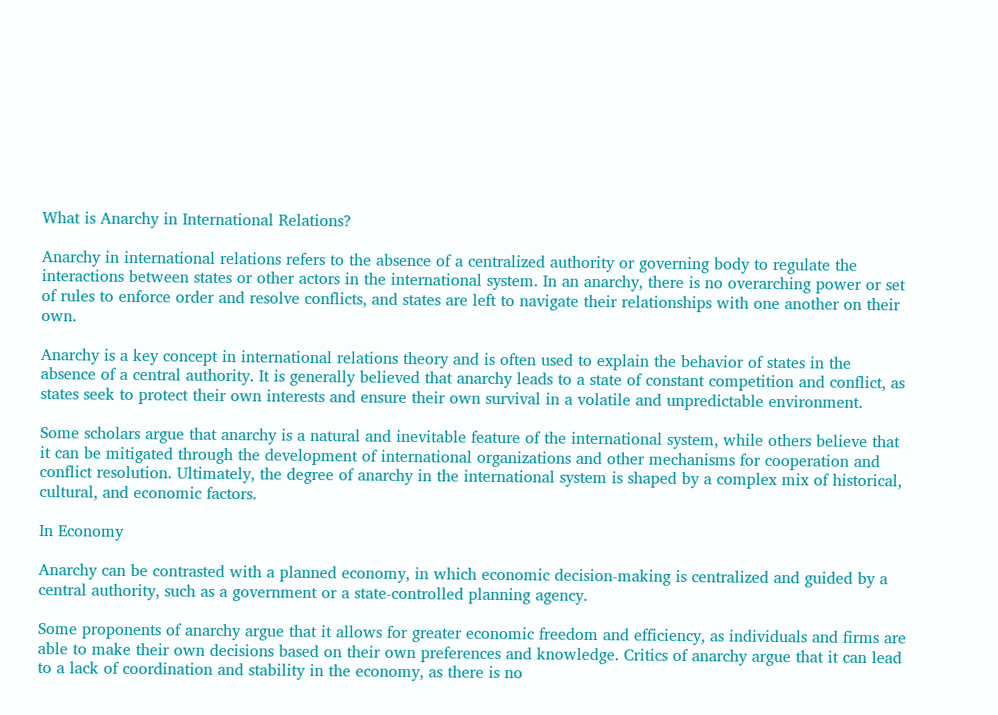What is Anarchy in International Relations?

Anarchy in international relations refers to the absence of a centralized authority or governing body to regulate the interactions between states or other actors in the international system. In an anarchy, there is no overarching power or set of rules to enforce order and resolve conflicts, and states are left to navigate their relationships with one another on their own.

Anarchy is a key concept in international relations theory and is often used to explain the behavior of states in the absence of a central authority. It is generally believed that anarchy leads to a state of constant competition and conflict, as states seek to protect their own interests and ensure their own survival in a volatile and unpredictable environment.

Some scholars argue that anarchy is a natural and inevitable feature of the international system, while others believe that it can be mitigated through the development of international organizations and other mechanisms for cooperation and conflict resolution. Ultimately, the degree of anarchy in the international system is shaped by a complex mix of historical, cultural, and economic factors.

In Economy

Anarchy can be contrasted with a planned economy, in which economic decision-making is centralized and guided by a central authority, such as a government or a state-controlled planning agency.

Some proponents of anarchy argue that it allows for greater economic freedom and efficiency, as individuals and firms are able to make their own decisions based on their own preferences and knowledge. Critics of anarchy argue that it can lead to a lack of coordination and stability in the economy, as there is no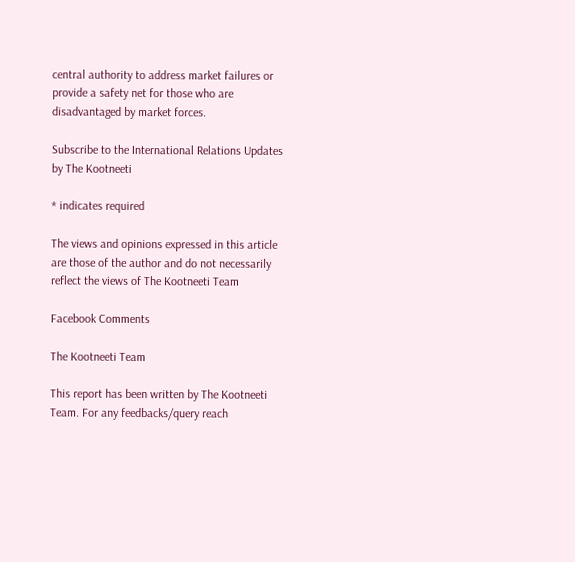central authority to address market failures or provide a safety net for those who are disadvantaged by market forces.

Subscribe to the International Relations Updates by The Kootneeti

* indicates required

The views and opinions expressed in this article are those of the author and do not necessarily reflect the views of The Kootneeti Team

Facebook Comments

The Kootneeti Team

This report has been written by The Kootneeti Team. For any feedbacks/query reach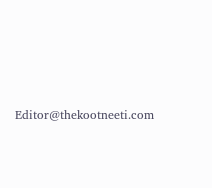Editor@thekootneeti.com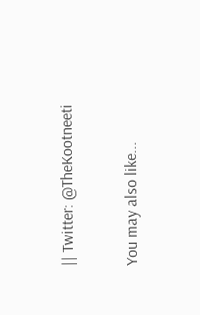|| Twitter: @TheKootneeti

You may also like...